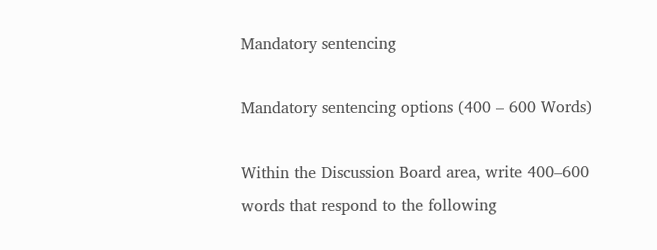Mandatory sentencing

Mandatory sentencing options (400 – 600 Words)

Within the Discussion Board area, write 400–600 words that respond to the following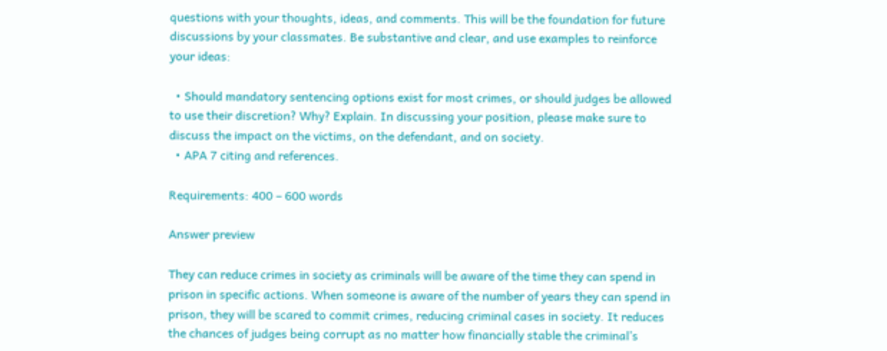questions with your thoughts, ideas, and comments. This will be the foundation for future discussions by your classmates. Be substantive and clear, and use examples to reinforce your ideas:

  • Should mandatory sentencing options exist for most crimes, or should judges be allowed to use their discretion? Why? Explain. In discussing your position, please make sure to discuss the impact on the victims, on the defendant, and on society.
  • APA 7 citing and references.

Requirements: 400 – 600 words

Answer preview

They can reduce crimes in society as criminals will be aware of the time they can spend in prison in specific actions. When someone is aware of the number of years they can spend in prison, they will be scared to commit crimes, reducing criminal cases in society. It reduces the chances of judges being corrupt as no matter how financially stable the criminal’s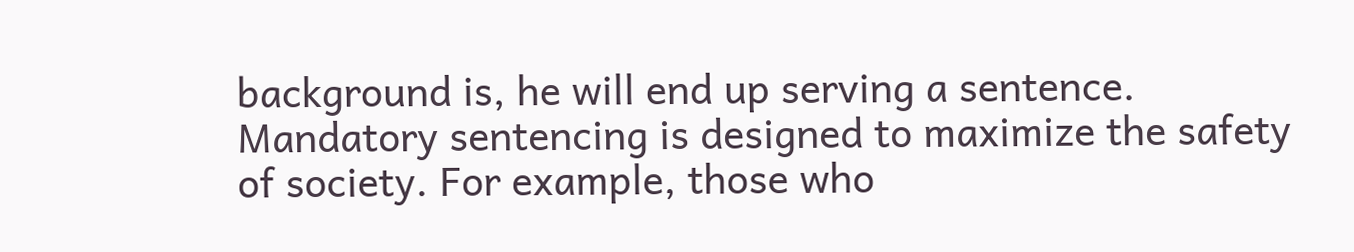background is, he will end up serving a sentence. Mandatory sentencing is designed to maximize the safety of society. For example, those who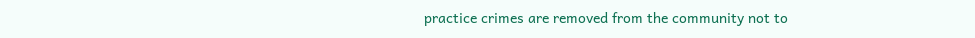practice crimes are removed from the community not to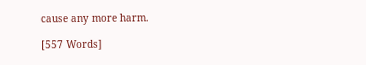cause any more harm.

[557 Words]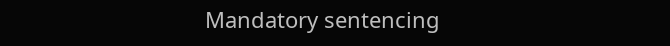Mandatory sentencing